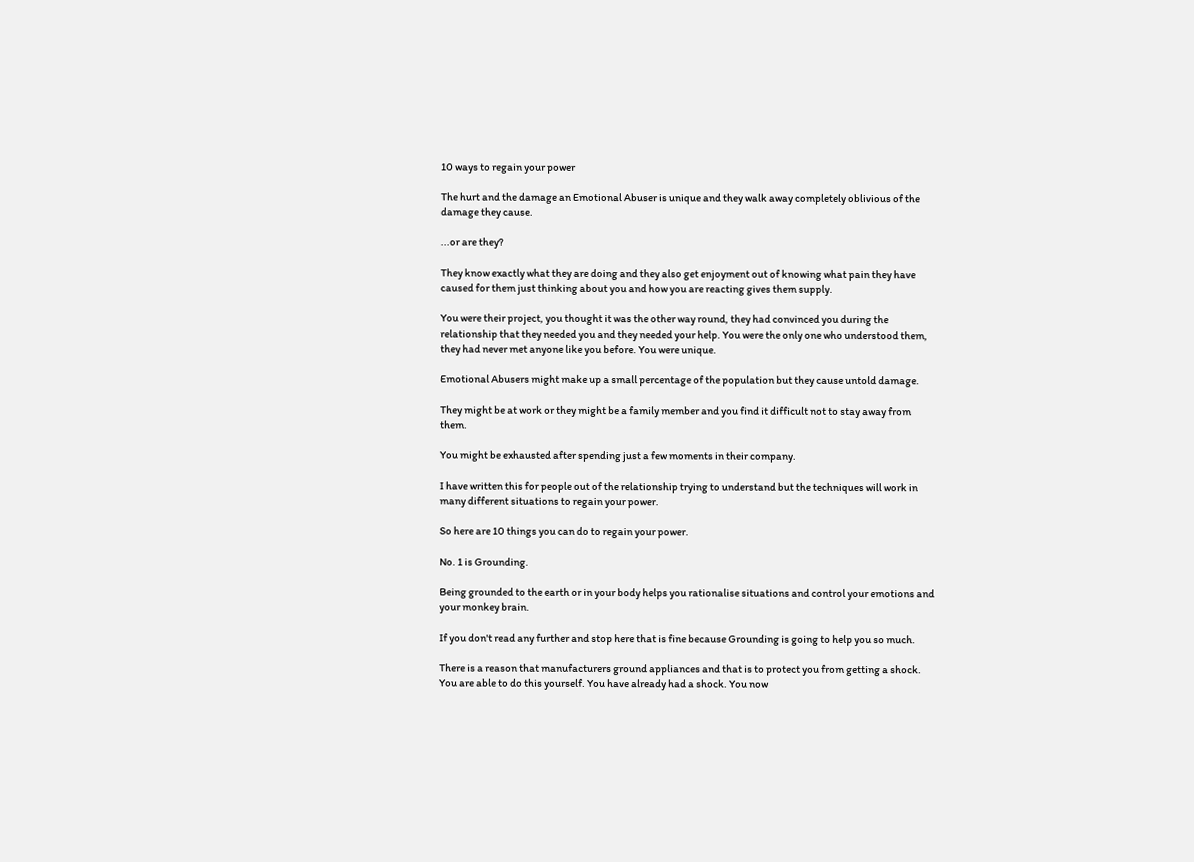10 ways to regain your power

The hurt and the damage an Emotional Abuser is unique and they walk away completely oblivious of the damage they cause.

...or are they?

They know exactly what they are doing and they also get enjoyment out of knowing what pain they have caused for them just thinking about you and how you are reacting gives them supply.

You were their project, you thought it was the other way round, they had convinced you during the relationship that they needed you and they needed your help. You were the only one who understood them, they had never met anyone like you before. You were unique.

Emotional Abusers might make up a small percentage of the population but they cause untold damage.

They might be at work or they might be a family member and you find it difficult not to stay away from them.

You might be exhausted after spending just a few moments in their company.

I have written this for people out of the relationship trying to understand but the techniques will work in many different situations to regain your power.

So here are 10 things you can do to regain your power.

No. 1 is Grounding.

Being grounded to the earth or in your body helps you rationalise situations and control your emotions and your monkey brain.

If you don't read any further and stop here that is fine because Grounding is going to help you so much.

There is a reason that manufacturers ground appliances and that is to protect you from getting a shock. You are able to do this yourself. You have already had a shock. You now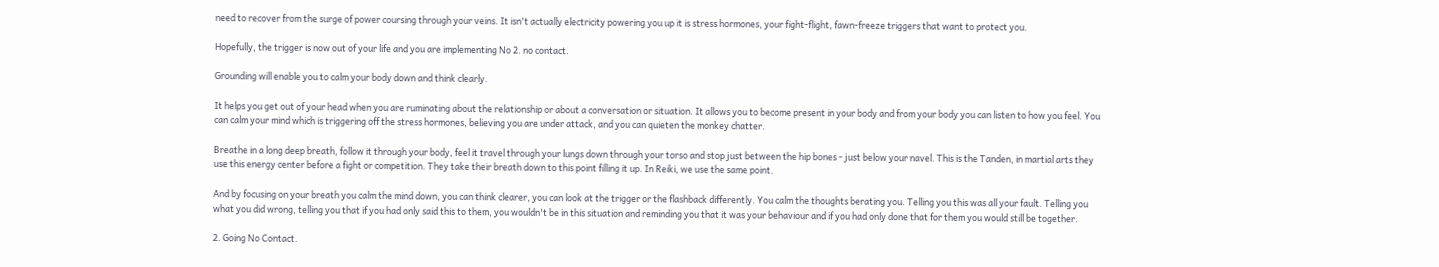need to recover from the surge of power coursing through your veins. It isn't actually electricity powering you up it is stress hormones, your fight-flight, fawn-freeze triggers that want to protect you.

Hopefully, the trigger is now out of your life and you are implementing No 2. no contact.

Grounding will enable you to calm your body down and think clearly.

It helps you get out of your head when you are ruminating about the relationship or about a conversation or situation. It allows you to become present in your body and from your body you can listen to how you feel. You can calm your mind which is triggering off the stress hormones, believing you are under attack, and you can quieten the monkey chatter.

Breathe in a long deep breath, follow it through your body, feel it travel through your lungs down through your torso and stop just between the hip bones - just below your navel. This is the Tanden, in martial arts they use this energy center before a fight or competition. They take their breath down to this point filling it up. In Reiki, we use the same point.

And by focusing on your breath you calm the mind down, you can think clearer, you can look at the trigger or the flashback differently. You calm the thoughts berating you. Telling you this was all your fault. Telling you what you did wrong, telling you that if you had only said this to them, you wouldn't be in this situation and reminding you that it was your behaviour and if you had only done that for them you would still be together.

2. Going No Contact.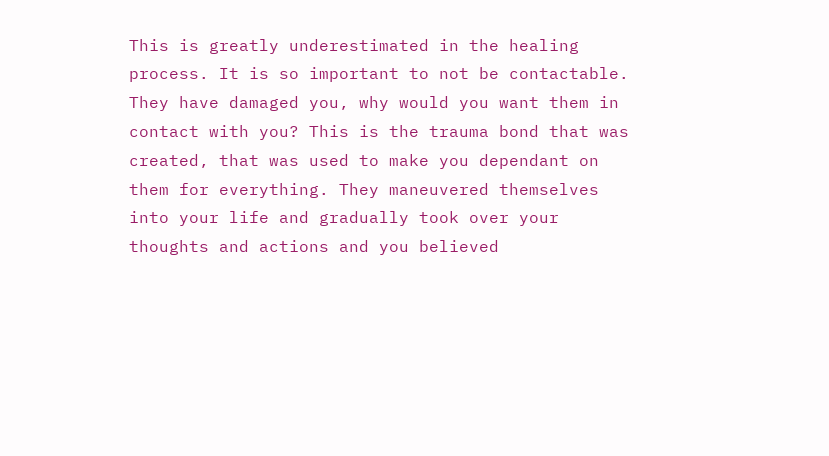This is greatly underestimated in the healing process. It is so important to not be contactable. They have damaged you, why would you want them in contact with you? This is the trauma bond that was created, that was used to make you dependant on them for everything. They maneuvered themselves into your life and gradually took over your thoughts and actions and you believed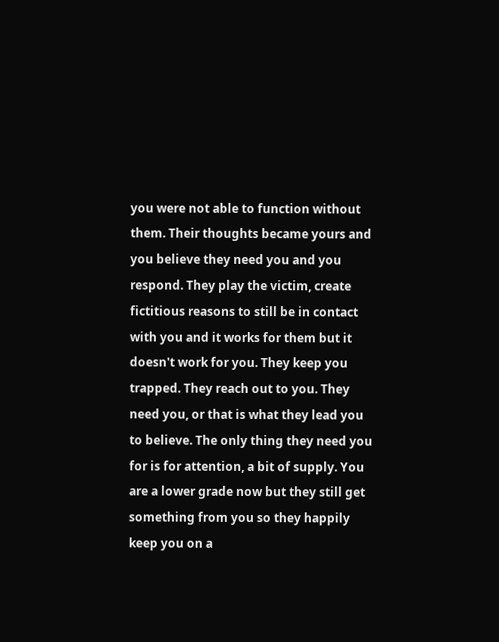you were not able to function without them. Their thoughts became yours and you believe they need you and you respond. They play the victim, create fictitious reasons to still be in contact with you and it works for them but it doesn't work for you. They keep you trapped. They reach out to you. They need you, or that is what they lead you to believe. The only thing they need you for is for attention, a bit of supply. You are a lower grade now but they still get something from you so they happily keep you on a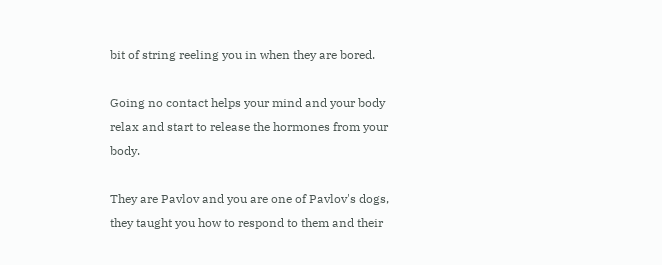bit of string reeling you in when they are bored.

Going no contact helps your mind and your body relax and start to release the hormones from your body.

They are Pavlov and you are one of Pavlov's dogs, they taught you how to respond to them and their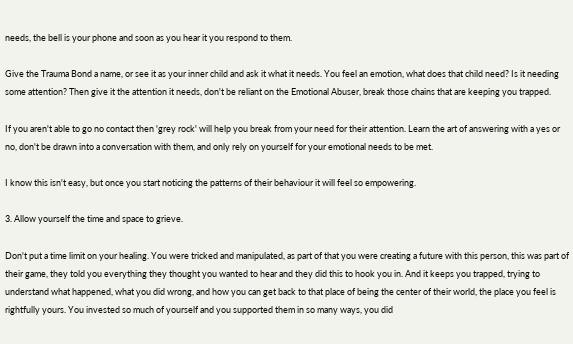needs, the bell is your phone and soon as you hear it you respond to them.

Give the Trauma Bond a name, or see it as your inner child and ask it what it needs. You feel an emotion, what does that child need? Is it needing some attention? Then give it the attention it needs, don't be reliant on the Emotional Abuser, break those chains that are keeping you trapped.

If you aren't able to go no contact then 'grey rock' will help you break from your need for their attention. Learn the art of answering with a yes or no, don't be drawn into a conversation with them, and only rely on yourself for your emotional needs to be met.

I know this isn't easy, but once you start noticing the patterns of their behaviour it will feel so empowering.

3. Allow yourself the time and space to grieve.

Don't put a time limit on your healing. You were tricked and manipulated, as part of that you were creating a future with this person, this was part of their game, they told you everything they thought you wanted to hear and they did this to hook you in. And it keeps you trapped, trying to understand what happened, what you did wrong, and how you can get back to that place of being the center of their world, the place you feel is rightfully yours. You invested so much of yourself and you supported them in so many ways, you did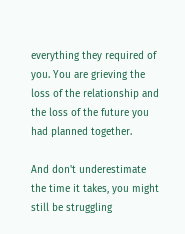everything they required of you. You are grieving the loss of the relationship and the loss of the future you had planned together.

And don't underestimate the time it takes, you might still be struggling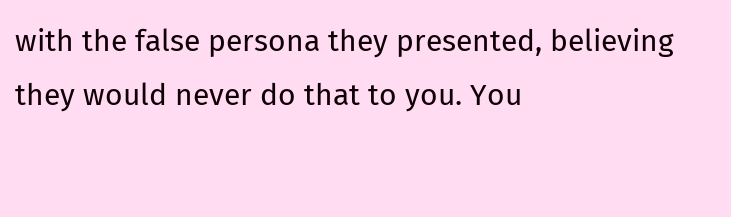with the false persona they presented, believing they would never do that to you. You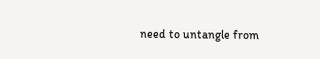need to untangle from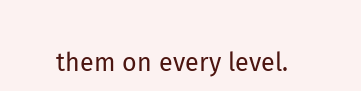them on every level.